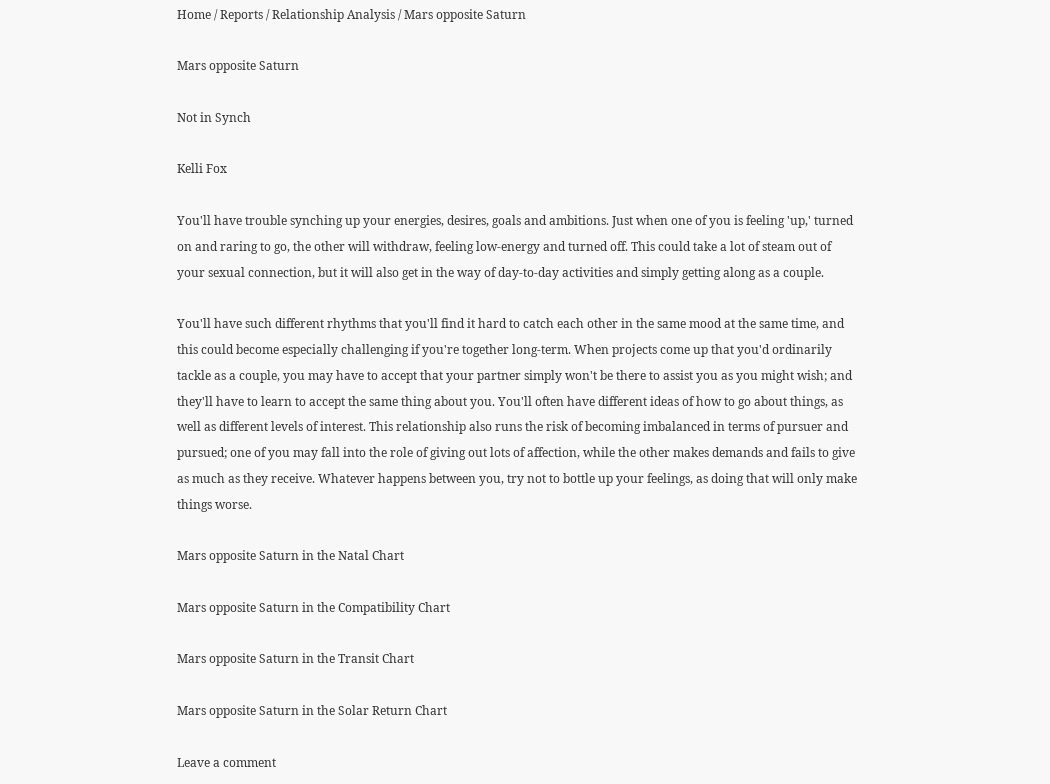Home / Reports / Relationship Analysis / Mars opposite Saturn

Mars opposite Saturn

Not in Synch

Kelli Fox

You'll have trouble synching up your energies, desires, goals and ambitions. Just when one of you is feeling 'up,' turned on and raring to go, the other will withdraw, feeling low-energy and turned off. This could take a lot of steam out of your sexual connection, but it will also get in the way of day-to-day activities and simply getting along as a couple.

You'll have such different rhythms that you'll find it hard to catch each other in the same mood at the same time, and this could become especially challenging if you're together long-term. When projects come up that you'd ordinarily tackle as a couple, you may have to accept that your partner simply won't be there to assist you as you might wish; and they'll have to learn to accept the same thing about you. You'll often have different ideas of how to go about things, as well as different levels of interest. This relationship also runs the risk of becoming imbalanced in terms of pursuer and pursued; one of you may fall into the role of giving out lots of affection, while the other makes demands and fails to give as much as they receive. Whatever happens between you, try not to bottle up your feelings, as doing that will only make things worse.

Mars opposite Saturn in the Natal Chart

Mars opposite Saturn in the Compatibility Chart

Mars opposite Saturn in the Transit Chart

Mars opposite Saturn in the Solar Return Chart

Leave a comment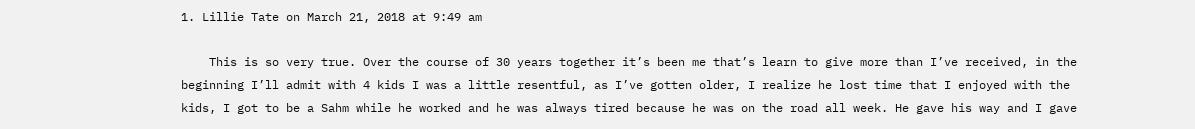1. Lillie Tate on March 21, 2018 at 9:49 am

    This is so very true. Over the course of 30 years together it’s been me that’s learn to give more than I’ve received, in the beginning I’ll admit with 4 kids I was a little resentful, as I’ve gotten older, I realize he lost time that I enjoyed with the kids, I got to be a Sahm while he worked and he was always tired because he was on the road all week. He gave his way and I gave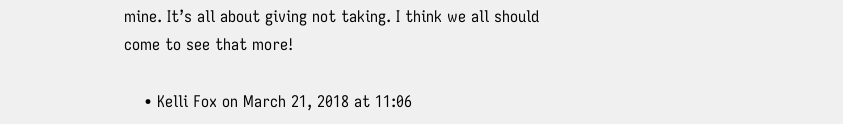mine. It’s all about giving not taking. I think we all should come to see that more!

    • Kelli Fox on March 21, 2018 at 11:06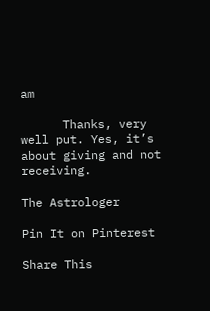am

      Thanks, very well put. Yes, it’s about giving and not receiving.

The Astrologer

Pin It on Pinterest

Share This